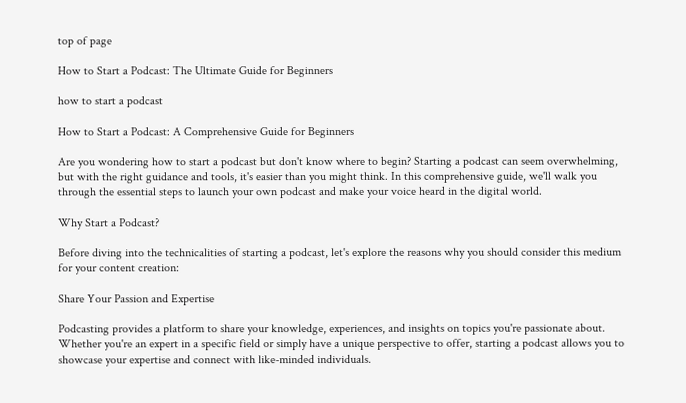top of page

How to Start a Podcast: The Ultimate Guide for Beginners

how to start a podcast

How to Start a Podcast: A Comprehensive Guide for Beginners

Are you wondering how to start a podcast but don't know where to begin? Starting a podcast can seem overwhelming, but with the right guidance and tools, it's easier than you might think. In this comprehensive guide, we'll walk you through the essential steps to launch your own podcast and make your voice heard in the digital world.

Why Start a Podcast?

Before diving into the technicalities of starting a podcast, let's explore the reasons why you should consider this medium for your content creation:

Share Your Passion and Expertise

Podcasting provides a platform to share your knowledge, experiences, and insights on topics you're passionate about. Whether you're an expert in a specific field or simply have a unique perspective to offer, starting a podcast allows you to showcase your expertise and connect with like-minded individuals.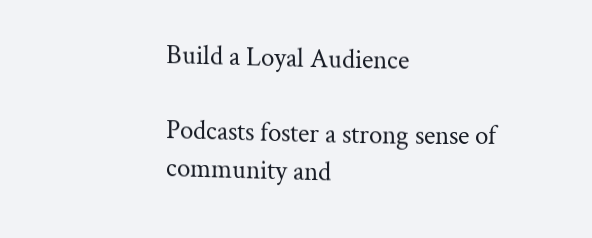Build a Loyal Audience

Podcasts foster a strong sense of community and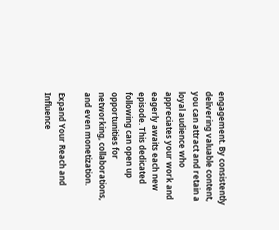engagement. By consistently delivering valuable content, you can attract and retain a loyal audience who appreciates your work and eagerly awaits each new episode. This dedicated following can open up opportunities for networking, collaborations, and even monetization.

Expand Your Reach and Influence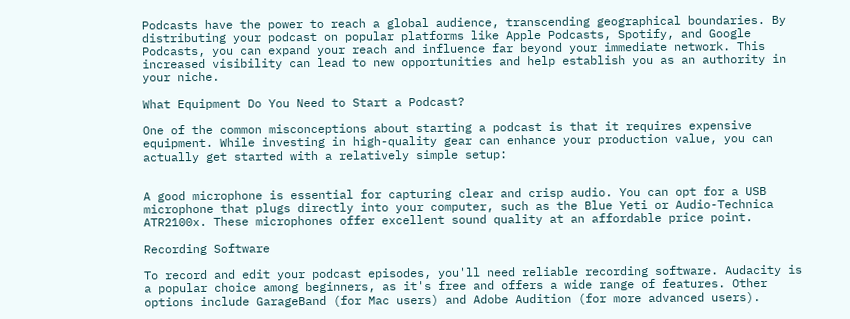Podcasts have the power to reach a global audience, transcending geographical boundaries. By distributing your podcast on popular platforms like Apple Podcasts, Spotify, and Google Podcasts, you can expand your reach and influence far beyond your immediate network. This increased visibility can lead to new opportunities and help establish you as an authority in your niche.

What Equipment Do You Need to Start a Podcast?

One of the common misconceptions about starting a podcast is that it requires expensive equipment. While investing in high-quality gear can enhance your production value, you can actually get started with a relatively simple setup:


A good microphone is essential for capturing clear and crisp audio. You can opt for a USB microphone that plugs directly into your computer, such as the Blue Yeti or Audio-Technica ATR2100x. These microphones offer excellent sound quality at an affordable price point.

Recording Software

To record and edit your podcast episodes, you'll need reliable recording software. Audacity is a popular choice among beginners, as it's free and offers a wide range of features. Other options include GarageBand (for Mac users) and Adobe Audition (for more advanced users).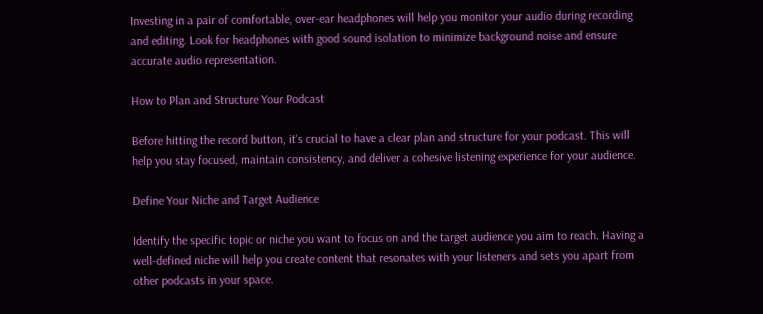Investing in a pair of comfortable, over-ear headphones will help you monitor your audio during recording and editing. Look for headphones with good sound isolation to minimize background noise and ensure accurate audio representation.

How to Plan and Structure Your Podcast

Before hitting the record button, it's crucial to have a clear plan and structure for your podcast. This will help you stay focused, maintain consistency, and deliver a cohesive listening experience for your audience.

Define Your Niche and Target Audience

Identify the specific topic or niche you want to focus on and the target audience you aim to reach. Having a well-defined niche will help you create content that resonates with your listeners and sets you apart from other podcasts in your space.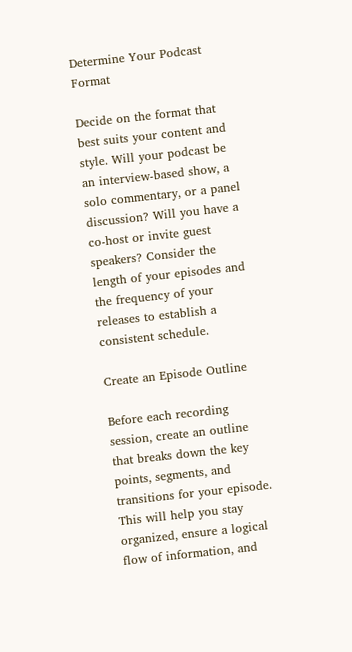Determine Your Podcast Format

Decide on the format that best suits your content and style. Will your podcast be an interview-based show, a solo commentary, or a panel discussion? Will you have a co-host or invite guest speakers? Consider the length of your episodes and the frequency of your releases to establish a consistent schedule.

Create an Episode Outline

Before each recording session, create an outline that breaks down the key points, segments, and transitions for your episode. This will help you stay organized, ensure a logical flow of information, and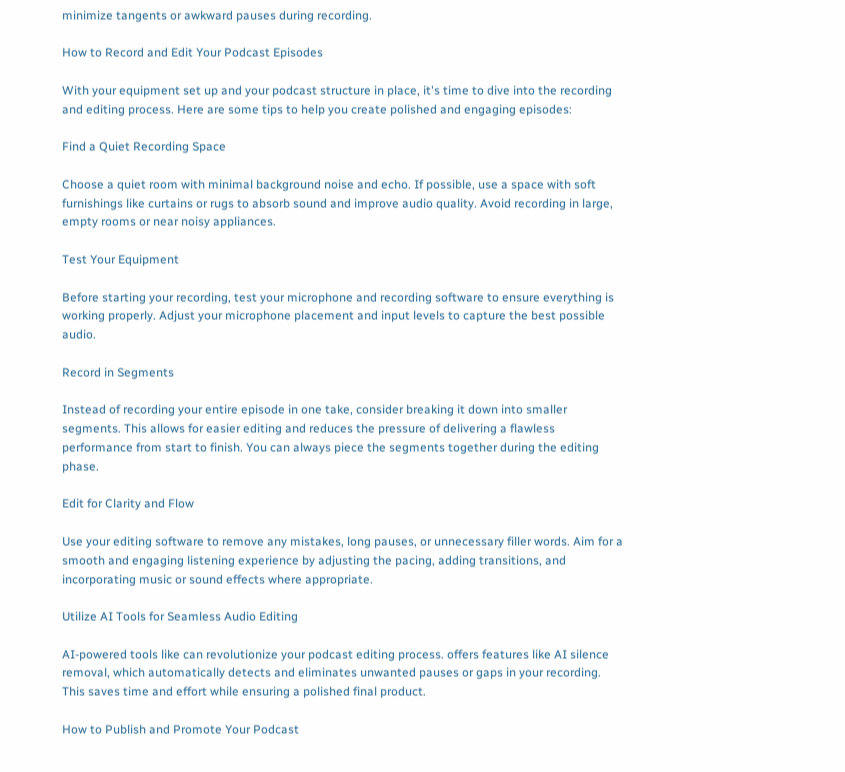minimize tangents or awkward pauses during recording.

How to Record and Edit Your Podcast Episodes

With your equipment set up and your podcast structure in place, it's time to dive into the recording and editing process. Here are some tips to help you create polished and engaging episodes:

Find a Quiet Recording Space

Choose a quiet room with minimal background noise and echo. If possible, use a space with soft furnishings like curtains or rugs to absorb sound and improve audio quality. Avoid recording in large, empty rooms or near noisy appliances.

Test Your Equipment

Before starting your recording, test your microphone and recording software to ensure everything is working properly. Adjust your microphone placement and input levels to capture the best possible audio.

Record in Segments

Instead of recording your entire episode in one take, consider breaking it down into smaller segments. This allows for easier editing and reduces the pressure of delivering a flawless performance from start to finish. You can always piece the segments together during the editing phase.

Edit for Clarity and Flow

Use your editing software to remove any mistakes, long pauses, or unnecessary filler words. Aim for a smooth and engaging listening experience by adjusting the pacing, adding transitions, and incorporating music or sound effects where appropriate.

Utilize AI Tools for Seamless Audio Editing

AI-powered tools like can revolutionize your podcast editing process. offers features like AI silence removal, which automatically detects and eliminates unwanted pauses or gaps in your recording. This saves time and effort while ensuring a polished final product.

How to Publish and Promote Your Podcast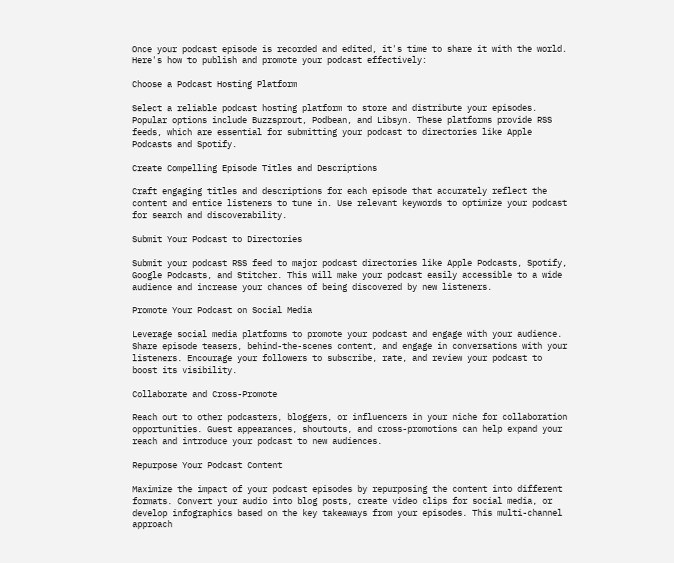Once your podcast episode is recorded and edited, it's time to share it with the world. Here's how to publish and promote your podcast effectively:

Choose a Podcast Hosting Platform

Select a reliable podcast hosting platform to store and distribute your episodes. Popular options include Buzzsprout, Podbean, and Libsyn. These platforms provide RSS feeds, which are essential for submitting your podcast to directories like Apple Podcasts and Spotify.

Create Compelling Episode Titles and Descriptions

Craft engaging titles and descriptions for each episode that accurately reflect the content and entice listeners to tune in. Use relevant keywords to optimize your podcast for search and discoverability.

Submit Your Podcast to Directories

Submit your podcast RSS feed to major podcast directories like Apple Podcasts, Spotify, Google Podcasts, and Stitcher. This will make your podcast easily accessible to a wide audience and increase your chances of being discovered by new listeners.

Promote Your Podcast on Social Media

Leverage social media platforms to promote your podcast and engage with your audience. Share episode teasers, behind-the-scenes content, and engage in conversations with your listeners. Encourage your followers to subscribe, rate, and review your podcast to boost its visibility.

Collaborate and Cross-Promote

Reach out to other podcasters, bloggers, or influencers in your niche for collaboration opportunities. Guest appearances, shoutouts, and cross-promotions can help expand your reach and introduce your podcast to new audiences.

Repurpose Your Podcast Content

Maximize the impact of your podcast episodes by repurposing the content into different formats. Convert your audio into blog posts, create video clips for social media, or develop infographics based on the key takeaways from your episodes. This multi-channel approach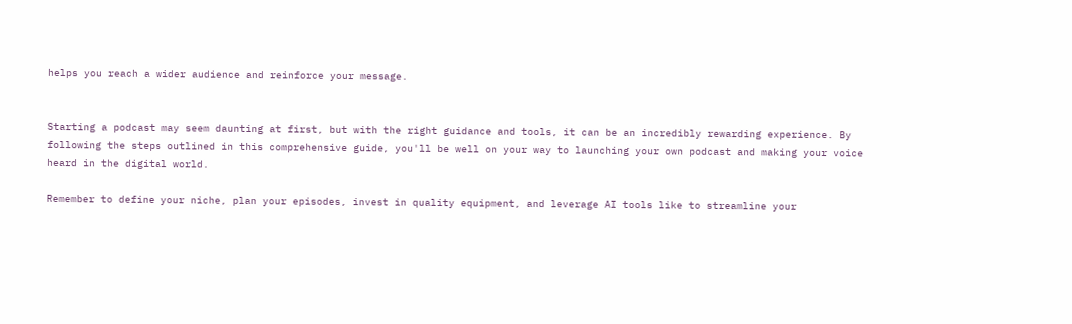helps you reach a wider audience and reinforce your message.


Starting a podcast may seem daunting at first, but with the right guidance and tools, it can be an incredibly rewarding experience. By following the steps outlined in this comprehensive guide, you'll be well on your way to launching your own podcast and making your voice heard in the digital world.

Remember to define your niche, plan your episodes, invest in quality equipment, and leverage AI tools like to streamline your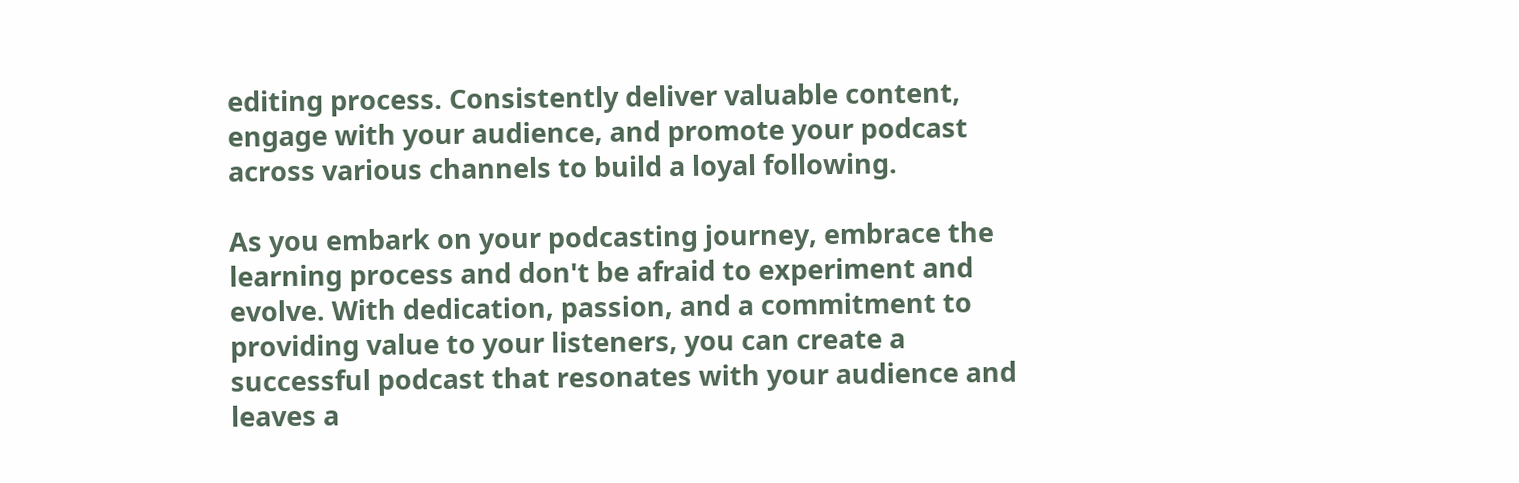editing process. Consistently deliver valuable content, engage with your audience, and promote your podcast across various channels to build a loyal following.

As you embark on your podcasting journey, embrace the learning process and don't be afraid to experiment and evolve. With dedication, passion, and a commitment to providing value to your listeners, you can create a successful podcast that resonates with your audience and leaves a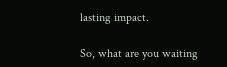lasting impact.

So, what are you waiting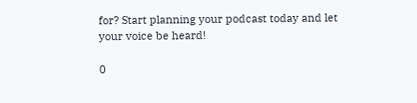for? Start planning your podcast today and let your voice be heard!

0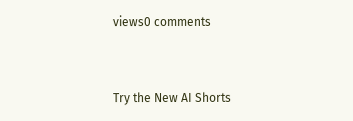views0 comments


Try the New AI Shorts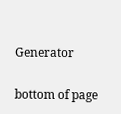Generator

bottom of page